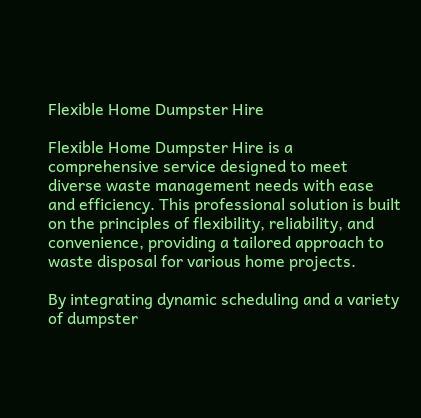Flexible Home Dumpster Hire

Flexible Home Dumpster Hire is a comprehensive service designed to meet diverse waste management needs with ease and efficiency. This professional solution is built on the principles of flexibility, reliability, and convenience, providing a tailored approach to waste disposal for various home projects.

By integrating dynamic scheduling and a variety of dumpster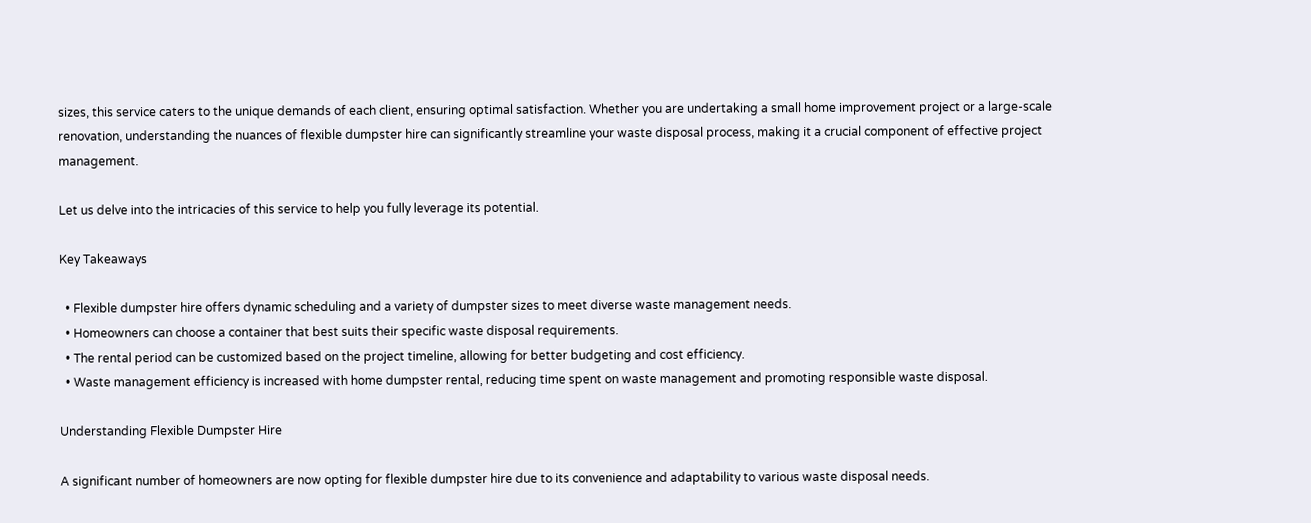sizes, this service caters to the unique demands of each client, ensuring optimal satisfaction. Whether you are undertaking a small home improvement project or a large-scale renovation, understanding the nuances of flexible dumpster hire can significantly streamline your waste disposal process, making it a crucial component of effective project management.

Let us delve into the intricacies of this service to help you fully leverage its potential.

Key Takeaways

  • Flexible dumpster hire offers dynamic scheduling and a variety of dumpster sizes to meet diverse waste management needs.
  • Homeowners can choose a container that best suits their specific waste disposal requirements.
  • The rental period can be customized based on the project timeline, allowing for better budgeting and cost efficiency.
  • Waste management efficiency is increased with home dumpster rental, reducing time spent on waste management and promoting responsible waste disposal.

Understanding Flexible Dumpster Hire

A significant number of homeowners are now opting for flexible dumpster hire due to its convenience and adaptability to various waste disposal needs.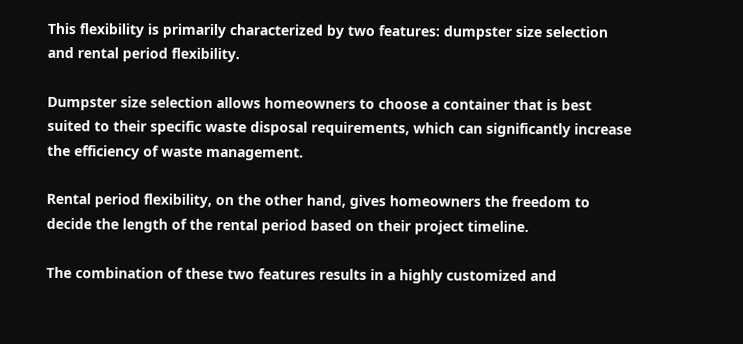This flexibility is primarily characterized by two features: dumpster size selection and rental period flexibility.

Dumpster size selection allows homeowners to choose a container that is best suited to their specific waste disposal requirements, which can significantly increase the efficiency of waste management.

Rental period flexibility, on the other hand, gives homeowners the freedom to decide the length of the rental period based on their project timeline.

The combination of these two features results in a highly customized and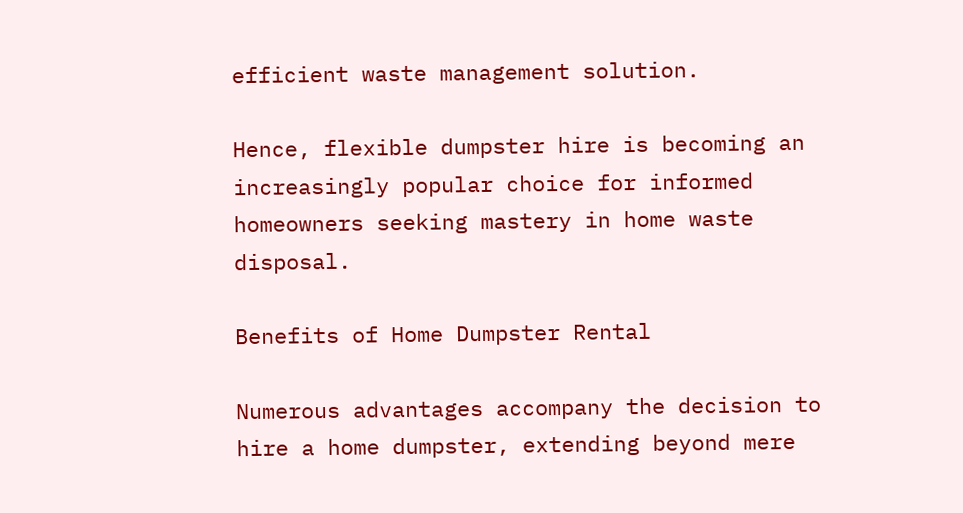efficient waste management solution.

Hence, flexible dumpster hire is becoming an increasingly popular choice for informed homeowners seeking mastery in home waste disposal.

Benefits of Home Dumpster Rental

Numerous advantages accompany the decision to hire a home dumpster, extending beyond mere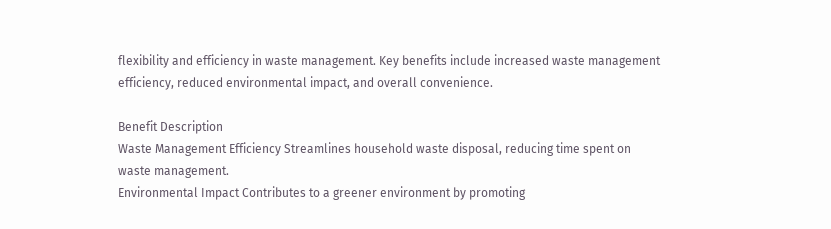flexibility and efficiency in waste management. Key benefits include increased waste management efficiency, reduced environmental impact, and overall convenience.

Benefit Description
Waste Management Efficiency Streamlines household waste disposal, reducing time spent on waste management.
Environmental Impact Contributes to a greener environment by promoting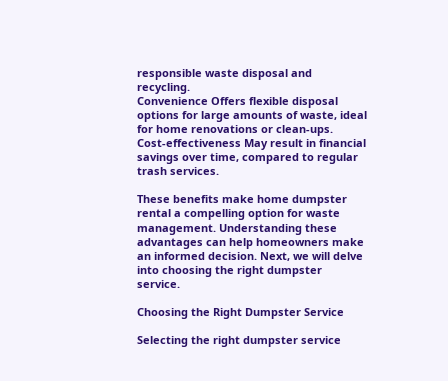responsible waste disposal and recycling.
Convenience Offers flexible disposal options for large amounts of waste, ideal for home renovations or clean-ups.
Cost-effectiveness May result in financial savings over time, compared to regular trash services.

These benefits make home dumpster rental a compelling option for waste management. Understanding these advantages can help homeowners make an informed decision. Next, we will delve into choosing the right dumpster service.

Choosing the Right Dumpster Service

Selecting the right dumpster service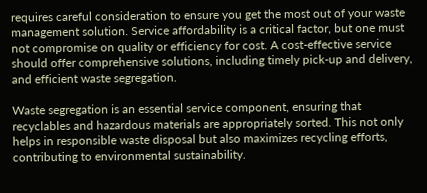requires careful consideration to ensure you get the most out of your waste management solution. Service affordability is a critical factor, but one must not compromise on quality or efficiency for cost. A cost-effective service should offer comprehensive solutions, including timely pick-up and delivery, and efficient waste segregation.

Waste segregation is an essential service component, ensuring that recyclables and hazardous materials are appropriately sorted. This not only helps in responsible waste disposal but also maximizes recycling efforts, contributing to environmental sustainability.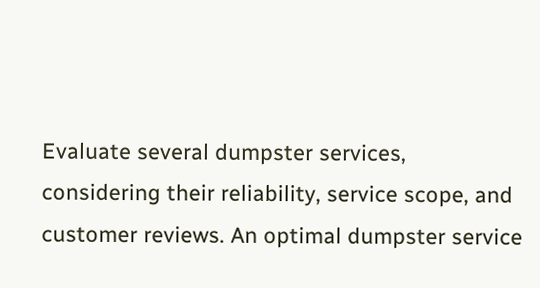Evaluate several dumpster services, considering their reliability, service scope, and customer reviews. An optimal dumpster service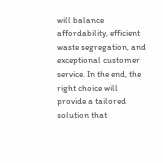will balance affordability, efficient waste segregation, and exceptional customer service. In the end, the right choice will provide a tailored solution that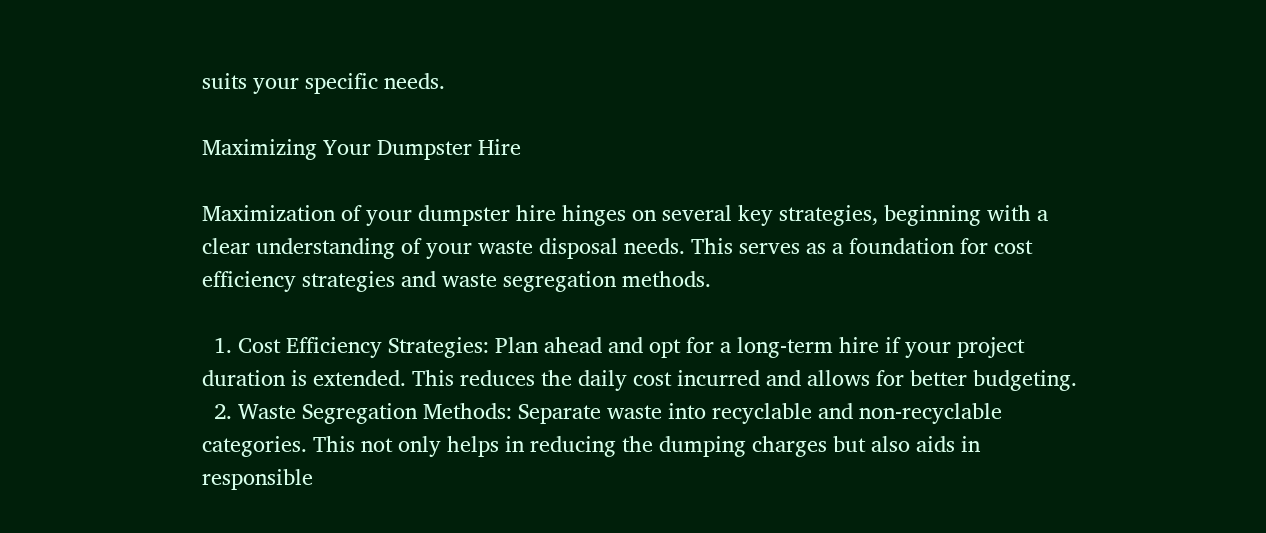suits your specific needs.

Maximizing Your Dumpster Hire

Maximization of your dumpster hire hinges on several key strategies, beginning with a clear understanding of your waste disposal needs. This serves as a foundation for cost efficiency strategies and waste segregation methods.

  1. Cost Efficiency Strategies: Plan ahead and opt for a long-term hire if your project duration is extended. This reduces the daily cost incurred and allows for better budgeting.
  2. Waste Segregation Methods: Separate waste into recyclable and non-recyclable categories. This not only helps in reducing the dumping charges but also aids in responsible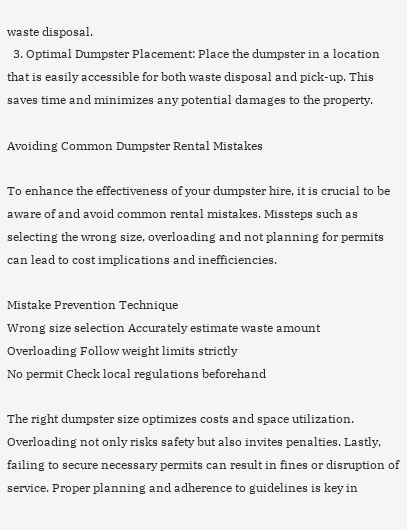waste disposal.
  3. Optimal Dumpster Placement: Place the dumpster in a location that is easily accessible for both waste disposal and pick-up. This saves time and minimizes any potential damages to the property.

Avoiding Common Dumpster Rental Mistakes

To enhance the effectiveness of your dumpster hire, it is crucial to be aware of and avoid common rental mistakes. Missteps such as selecting the wrong size, overloading and not planning for permits can lead to cost implications and inefficiencies.

Mistake Prevention Technique
Wrong size selection Accurately estimate waste amount
Overloading Follow weight limits strictly
No permit Check local regulations beforehand

The right dumpster size optimizes costs and space utilization. Overloading not only risks safety but also invites penalties. Lastly, failing to secure necessary permits can result in fines or disruption of service. Proper planning and adherence to guidelines is key in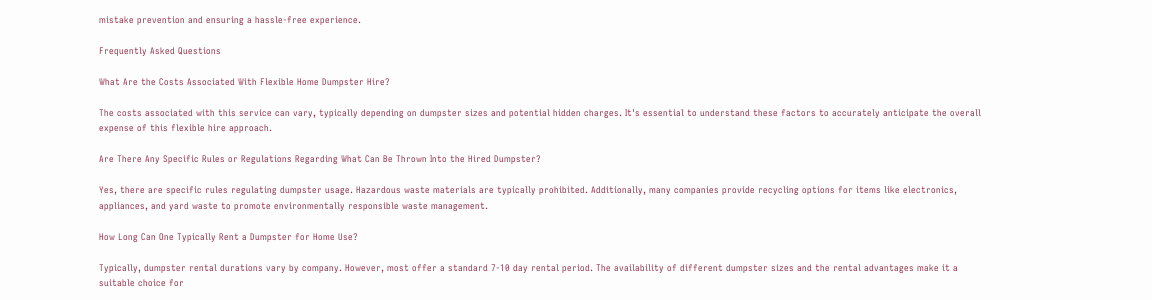mistake prevention and ensuring a hassle-free experience.

Frequently Asked Questions

What Are the Costs Associated With Flexible Home Dumpster Hire?

The costs associated with this service can vary, typically depending on dumpster sizes and potential hidden charges. It's essential to understand these factors to accurately anticipate the overall expense of this flexible hire approach.

Are There Any Specific Rules or Regulations Regarding What Can Be Thrown Into the Hired Dumpster?

Yes, there are specific rules regulating dumpster usage. Hazardous waste materials are typically prohibited. Additionally, many companies provide recycling options for items like electronics, appliances, and yard waste to promote environmentally responsible waste management.

How Long Can One Typically Rent a Dumpster for Home Use?

Typically, dumpster rental durations vary by company. However, most offer a standard 7-10 day rental period. The availability of different dumpster sizes and the rental advantages make it a suitable choice for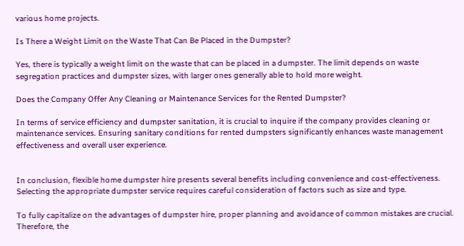various home projects.

Is There a Weight Limit on the Waste That Can Be Placed in the Dumpster?

Yes, there is typically a weight limit on the waste that can be placed in a dumpster. The limit depends on waste segregation practices and dumpster sizes, with larger ones generally able to hold more weight.

Does the Company Offer Any Cleaning or Maintenance Services for the Rented Dumpster?

In terms of service efficiency and dumpster sanitation, it is crucial to inquire if the company provides cleaning or maintenance services. Ensuring sanitary conditions for rented dumpsters significantly enhances waste management effectiveness and overall user experience.


In conclusion, flexible home dumpster hire presents several benefits including convenience and cost-effectiveness. Selecting the appropriate dumpster service requires careful consideration of factors such as size and type.

To fully capitalize on the advantages of dumpster hire, proper planning and avoidance of common mistakes are crucial. Therefore, the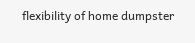flexibility of home dumpster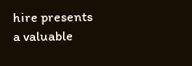hire presents a valuable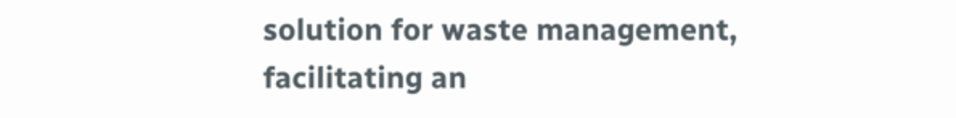solution for waste management, facilitating an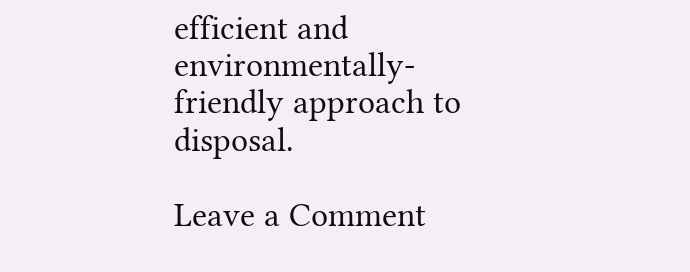efficient and environmentally-friendly approach to disposal.

Leave a Comment